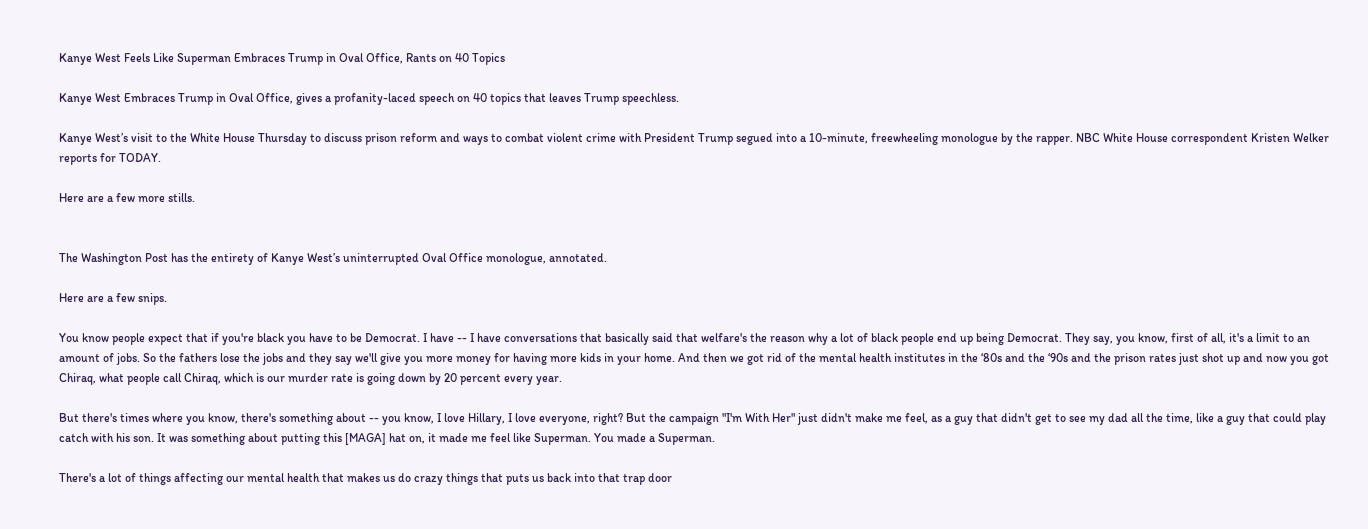Kanye West Feels Like Superman Embraces Trump in Oval Office, Rants on 40 Topics

Kanye West Embraces Trump in Oval Office, gives a profanity-laced speech on 40 topics that leaves Trump speechless.

Kanye West’s visit to the White House Thursday to discuss prison reform and ways to combat violent crime with President Trump segued into a 10-minute, freewheeling monologue by the rapper. NBC White House correspondent Kristen Welker reports for TODAY.

Here are a few more stills.


The Washington Post has the entirety of Kanye West’s uninterrupted Oval Office monologue, annotated.

Here are a few snips.

You know people expect that if you're black you have to be Democrat. I have -- I have conversations that basically said that welfare's the reason why a lot of black people end up being Democrat. They say, you know, first of all, it's a limit to an amount of jobs. So the fathers lose the jobs and they say we'll give you more money for having more kids in your home. And then we got rid of the mental health institutes in the ‘80s and the ‘90s and the prison rates just shot up and now you got Chiraq, what people call Chiraq, which is our murder rate is going down by 20 percent every year.

But there's times where you know, there's something about -- you know, I love Hillary, I love everyone, right? But the campaign "I'm With Her" just didn't make me feel, as a guy that didn't get to see my dad all the time, like a guy that could play catch with his son. It was something about putting this [MAGA] hat on, it made me feel like Superman. You made a Superman.

There's a lot of things affecting our mental health that makes us do crazy things that puts us back into that trap door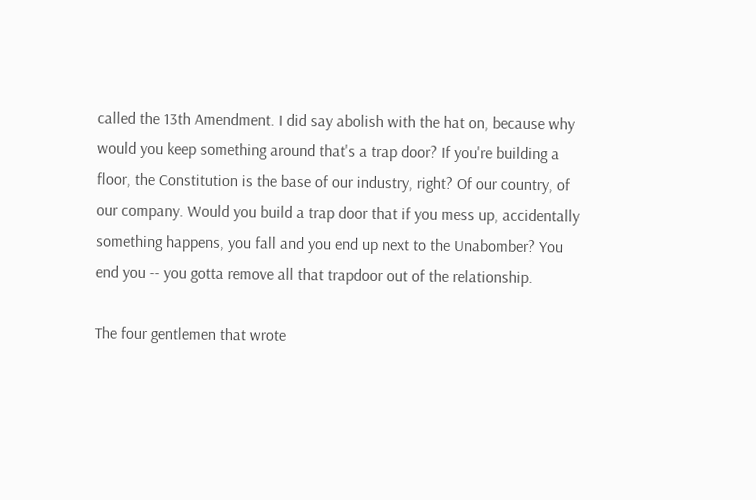called the 13th Amendment. I did say abolish with the hat on, because why would you keep something around that's a trap door? If you're building a floor, the Constitution is the base of our industry, right? Of our country, of our company. Would you build a trap door that if you mess up, accidentally something happens, you fall and you end up next to the Unabomber? You end you -- you gotta remove all that trapdoor out of the relationship.

The four gentlemen that wrote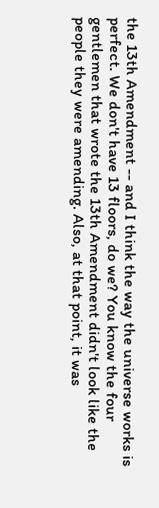the 13th Amendment -- and I think the way the universe works is perfect. We don't have 13 floors, do we? You know the four gentlemen that wrote the 13th Amendment didn't look like the people they were amending. Also, at that point, it was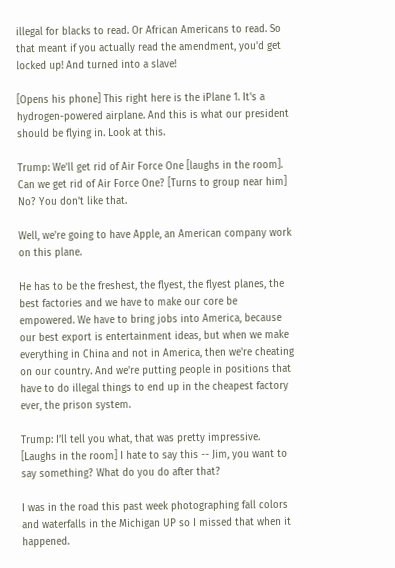illegal for blacks to read. Or African Americans to read. So that meant if you actually read the amendment, you'd get locked up! And turned into a slave!

[Opens his phone] This right here is the iPlane 1. It's a hydrogen-powered airplane. And this is what our president should be flying in. Look at this.

Trump: We'll get rid of Air Force One [laughs in the room]. Can we get rid of Air Force One? [Turns to group near him] No? You don't like that.

Well, we're going to have Apple, an American company work on this plane.

He has to be the freshest, the flyest, the flyest planes, the best factories and we have to make our core be empowered. We have to bring jobs into America, because our best export is entertainment ideas, but when we make everything in China and not in America, then we're cheating on our country. And we're putting people in positions that have to do illegal things to end up in the cheapest factory ever, the prison system.

Trump: I’ll tell you what, that was pretty impressive. [Laughs in the room] I hate to say this -- Jim, you want to say something? What do you do after that?

I was in the road this past week photographing fall colors and waterfalls in the Michigan UP so I missed that when it happened.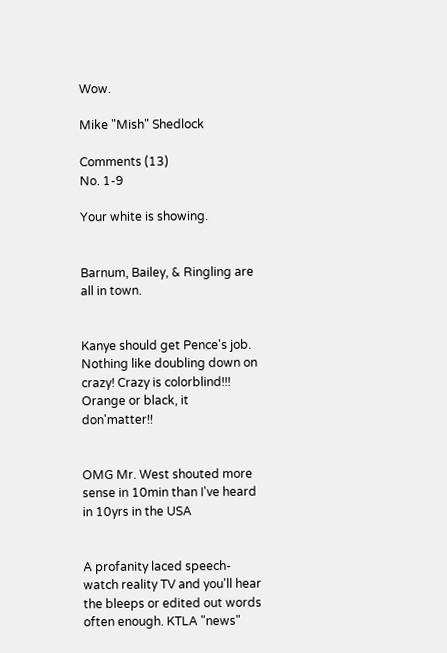Wow.

Mike "Mish" Shedlock

Comments (13)
No. 1-9

Your white is showing.


Barnum, Bailey, & Ringling are all in town.


Kanye should get Pence's job. Nothing like doubling down on crazy! Crazy is colorblind!!! Orange or black, it don'matter!!


OMG Mr. West shouted more sense in 10min than I've heard in 10yrs in the USA


A profanity laced speech- watch reality TV and you'll hear the bleeps or edited out words often enough. KTLA "news"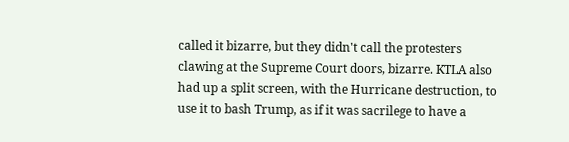called it bizarre, but they didn't call the protesters clawing at the Supreme Court doors, bizarre. KTLA also had up a split screen, with the Hurricane destruction, to use it to bash Trump, as if it was sacrilege to have a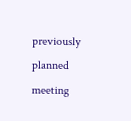previously planned meeting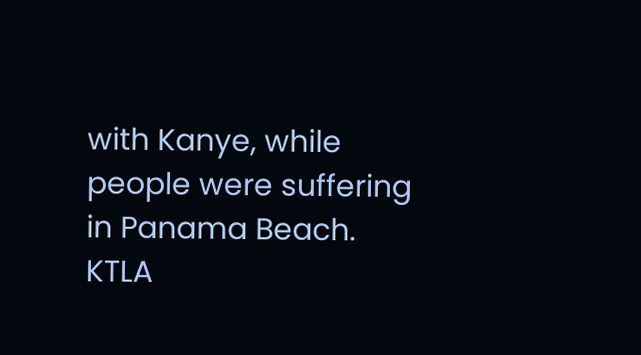with Kanye, while people were suffering in Panama Beach. KTLA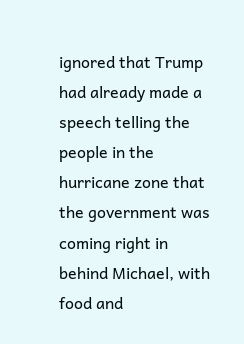ignored that Trump had already made a speech telling the people in the hurricane zone that the government was coming right in behind Michael, with food and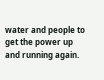water and people to get the power up and running again.